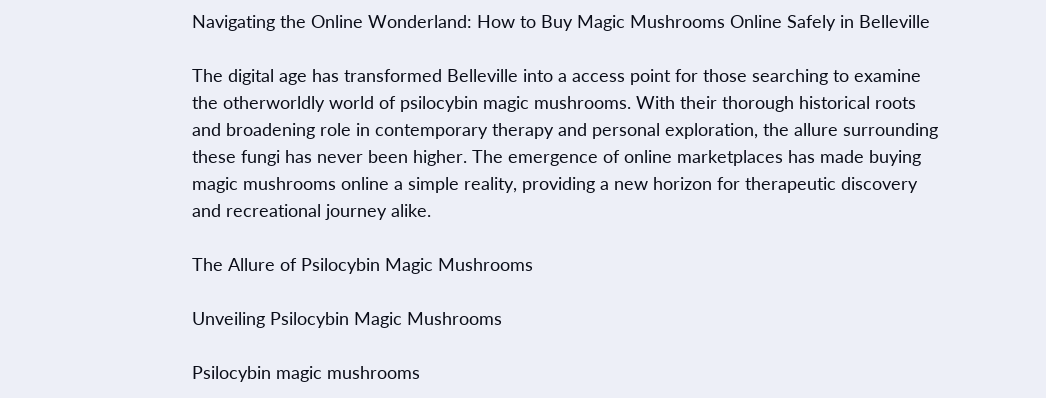Navigating the Online Wonderland: How to Buy Magic Mushrooms Online Safely in Belleville

The digital age has transformed Belleville into a access point for those searching to examine the otherworldly world of psilocybin magic mushrooms. With their thorough historical roots and broadening role in contemporary therapy and personal exploration, the allure surrounding these fungi has never been higher. The emergence of online marketplaces has made buying magic mushrooms online a simple reality, providing a new horizon for therapeutic discovery and recreational journey alike.

The Allure of Psilocybin Magic Mushrooms

Unveiling Psilocybin Magic Mushrooms

Psilocybin magic mushrooms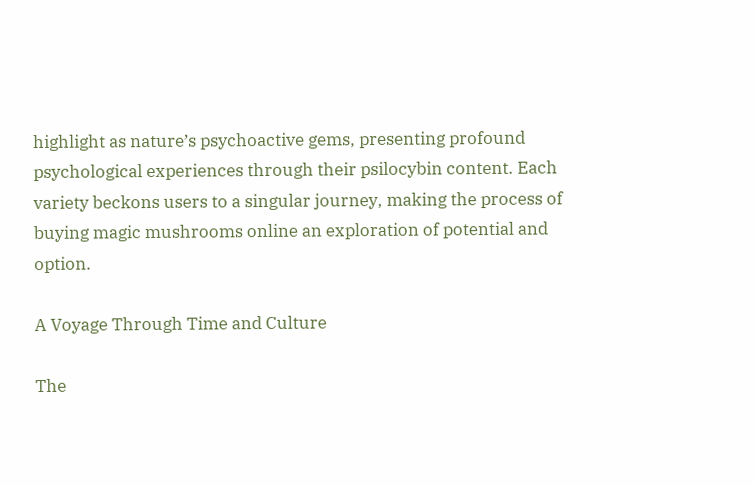highlight as nature’s psychoactive gems, presenting profound psychological experiences through their psilocybin content. Each variety beckons users to a singular journey, making the process of buying magic mushrooms online an exploration of potential and option.

A Voyage Through Time and Culture

The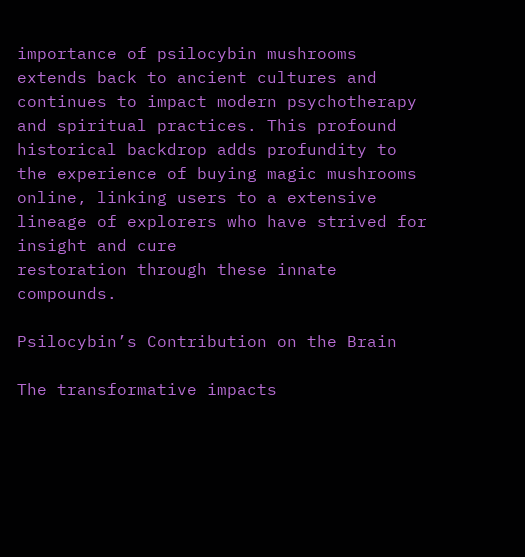importance of psilocybin mushrooms extends back to ancient cultures and continues to impact modern psychotherapy and spiritual practices. This profound historical backdrop adds profundity to the experience of buying magic mushrooms online, linking users to a extensive lineage of explorers who have strived for insight and cure
restoration through these innate compounds.

Psilocybin’s Contribution on the Brain

The transformative impacts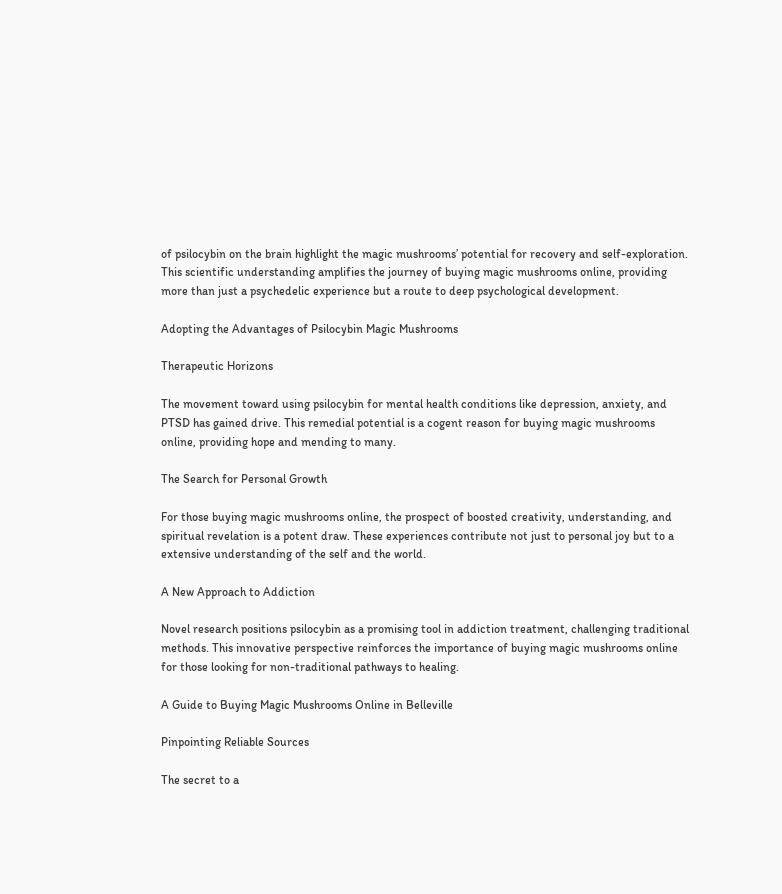of psilocybin on the brain highlight the magic mushrooms’ potential for recovery and self-exploration. This scientific understanding amplifies the journey of buying magic mushrooms online, providing more than just a psychedelic experience but a route to deep psychological development.

Adopting the Advantages of Psilocybin Magic Mushrooms

Therapeutic Horizons

The movement toward using psilocybin for mental health conditions like depression, anxiety, and PTSD has gained drive. This remedial potential is a cogent reason for buying magic mushrooms online, providing hope and mending to many.

The Search for Personal Growth

For those buying magic mushrooms online, the prospect of boosted creativity, understanding, and spiritual revelation is a potent draw. These experiences contribute not just to personal joy but to a extensive understanding of the self and the world.

A New Approach to Addiction

Novel research positions psilocybin as a promising tool in addiction treatment, challenging traditional methods. This innovative perspective reinforces the importance of buying magic mushrooms online for those looking for non-traditional pathways to healing.

A Guide to Buying Magic Mushrooms Online in Belleville

Pinpointing Reliable Sources

The secret to a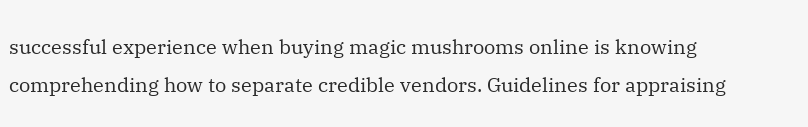successful experience when buying magic mushrooms online is knowing comprehending how to separate credible vendors. Guidelines for appraising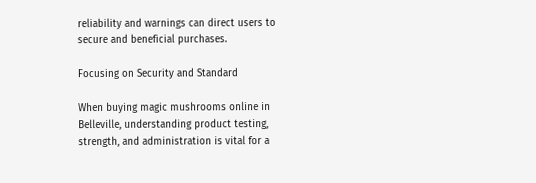reliability and warnings can direct users to secure and beneficial purchases.

Focusing on Security and Standard

When buying magic mushrooms online in Belleville, understanding product testing, strength, and administration is vital for a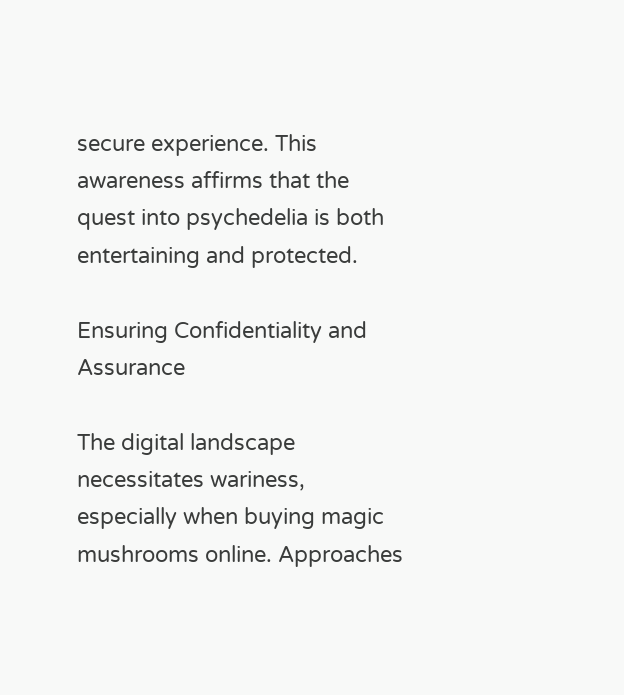secure experience. This awareness affirms that the quest into psychedelia is both entertaining and protected.

Ensuring Confidentiality and Assurance

The digital landscape necessitates wariness, especially when buying magic mushrooms online. Approaches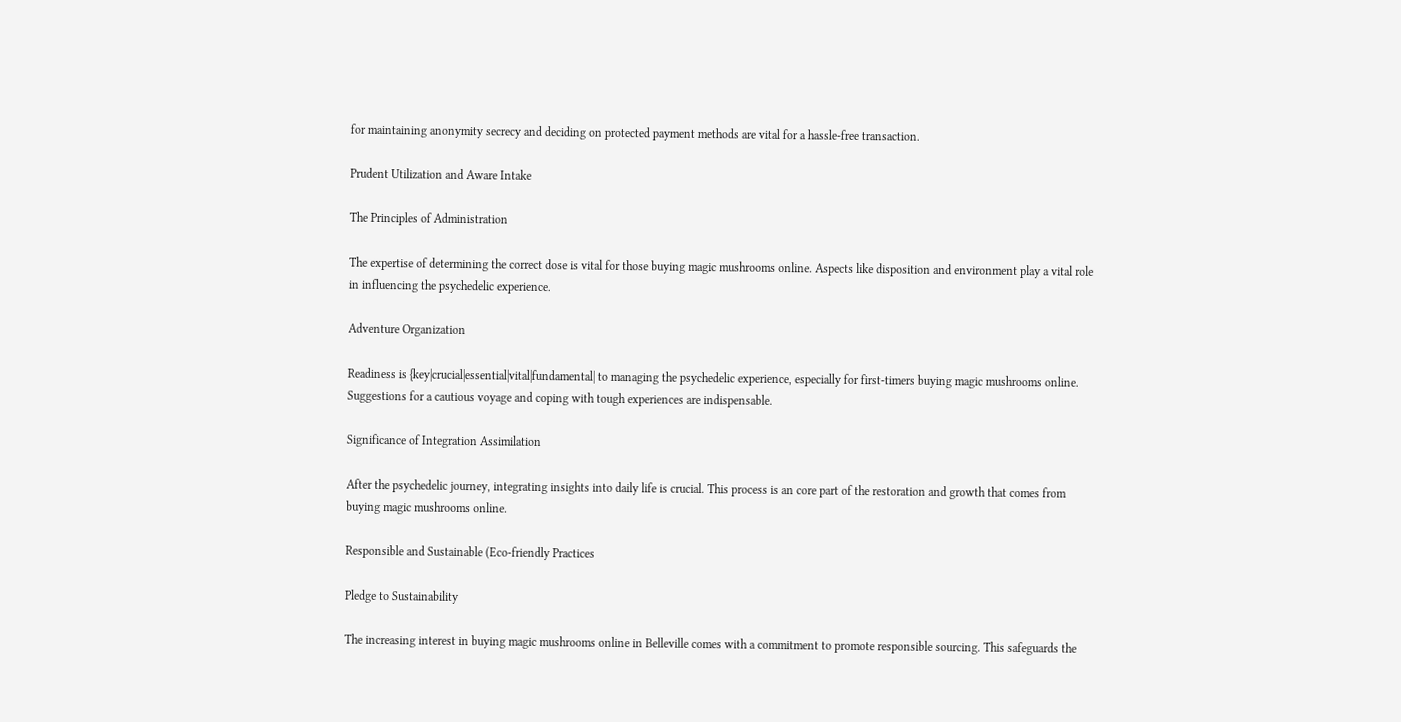for maintaining anonymity secrecy and deciding on protected payment methods are vital for a hassle-free transaction.

Prudent Utilization and Aware Intake

The Principles of Administration

The expertise of determining the correct dose is vital for those buying magic mushrooms online. Aspects like disposition and environment play a vital role in influencing the psychedelic experience.

Adventure Organization

Readiness is {key|crucial|essential|vital|fundamental| to managing the psychedelic experience, especially for first-timers buying magic mushrooms online. Suggestions for a cautious voyage and coping with tough experiences are indispensable.

Significance of Integration Assimilation

After the psychedelic journey, integrating insights into daily life is crucial. This process is an core part of the restoration and growth that comes from buying magic mushrooms online.

Responsible and Sustainable (Eco-friendly Practices

Pledge to Sustainability

The increasing interest in buying magic mushrooms online in Belleville comes with a commitment to promote responsible sourcing. This safeguards the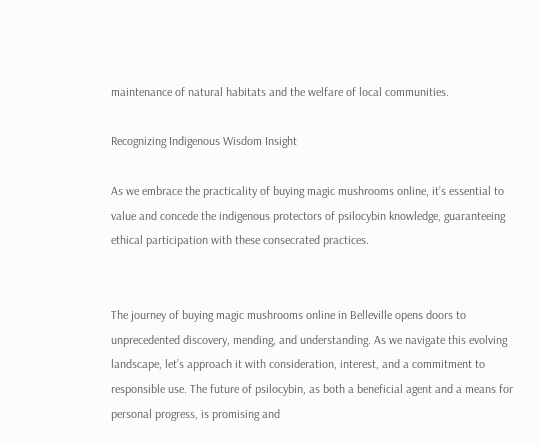maintenance of natural habitats and the welfare of local communities.

Recognizing Indigenous Wisdom Insight

As we embrace the practicality of buying magic mushrooms online, it’s essential to value and concede the indigenous protectors of psilocybin knowledge, guaranteeing ethical participation with these consecrated practices.


The journey of buying magic mushrooms online in Belleville opens doors to unprecedented discovery, mending, and understanding. As we navigate this evolving landscape, let’s approach it with consideration, interest, and a commitment to responsible use. The future of psilocybin, as both a beneficial agent and a means for personal progress, is promising and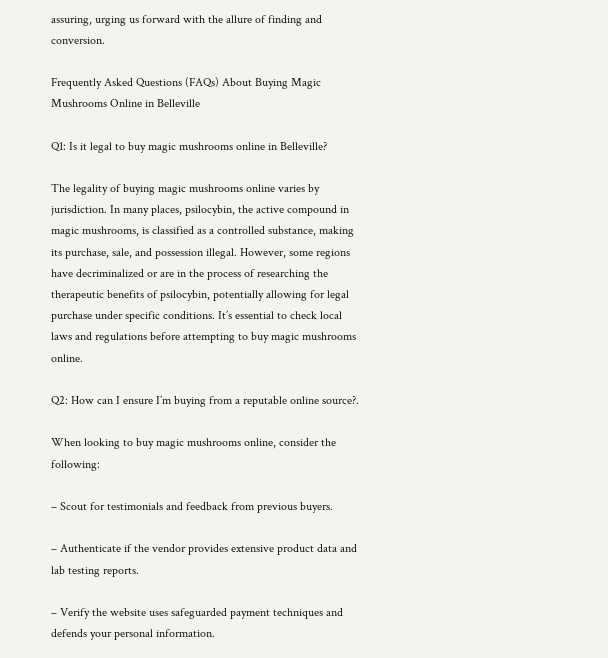assuring, urging us forward with the allure of finding and conversion.

Frequently Asked Questions (FAQs) About Buying Magic Mushrooms Online in Belleville

Q1: Is it legal to buy magic mushrooms online in Belleville?

The legality of buying magic mushrooms online varies by jurisdiction. In many places, psilocybin, the active compound in magic mushrooms, is classified as a controlled substance, making its purchase, sale, and possession illegal. However, some regions have decriminalized or are in the process of researching the therapeutic benefits of psilocybin, potentially allowing for legal purchase under specific conditions. It’s essential to check local laws and regulations before attempting to buy magic mushrooms online.

Q2: How can I ensure I’m buying from a reputable online source?.

When looking to buy magic mushrooms online, consider the following:

– Scout for testimonials and feedback from previous buyers.

– Authenticate if the vendor provides extensive product data and lab testing reports.

– Verify the website uses safeguarded payment techniques and defends your personal information.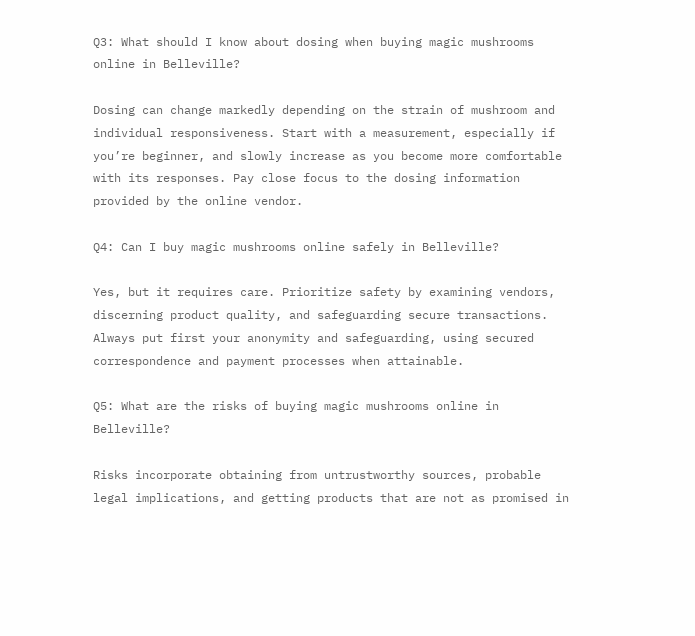Q3: What should I know about dosing when buying magic mushrooms online in Belleville?

Dosing can change markedly depending on the strain of mushroom and individual responsiveness. Start with a measurement, especially if you’re beginner, and slowly increase as you become more comfortable with its responses. Pay close focus to the dosing information provided by the online vendor.

Q4: Can I buy magic mushrooms online safely in Belleville?

Yes, but it requires care. Prioritize safety by examining vendors, discerning product quality, and safeguarding secure transactions. Always put first your anonymity and safeguarding, using secured correspondence and payment processes when attainable.

Q5: What are the risks of buying magic mushrooms online in Belleville?

Risks incorporate obtaining from untrustworthy sources, probable legal implications, and getting products that are not as promised in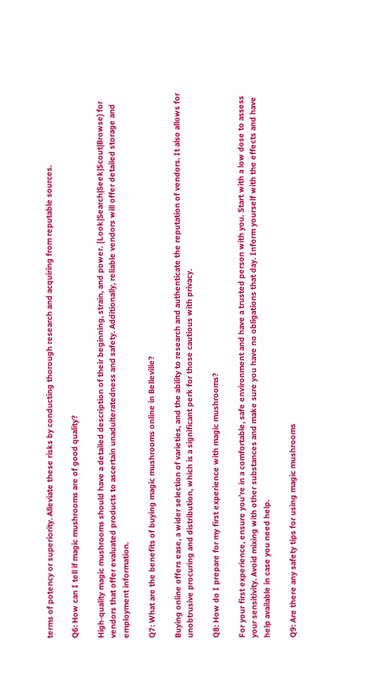terms of potency or superiority. Alleviate these risks by conducting thorough research and acquiring from reputable sources.

Q6: How can I tell if magic mushrooms are of good quality?

High-quality magic mushrooms should have a detailed description of their beginning, strain, and power. {Look|Search|Seek|Scout|Browse) for vendors that offer evaluated products to ascertain unadulteratedness and safety. Additionally, reliable vendors will offer detailed storage and employment information.

Q7: What are the benefits of buying magic mushrooms online in Belleville?

Buying online offers ease, a wider selection of varieties, and the ability to research and authenticate the reputation of vendors. It also allows for unobtrusive procuring and distribution, which is a significant perk for those cautious with privacy.

Q8: How do I prepare for my first experience with magic mushrooms?

For your first experience, ensure you’re in a comfortable, safe environment and have a trusted person with you. Start with a low dose to assess your sensitivity. Avoid mixing with other substances and make sure you have no obligations that day. Inform yourself with the effects and have help available in case you need help.

Q9: Are there any safety tips for using magic mushrooms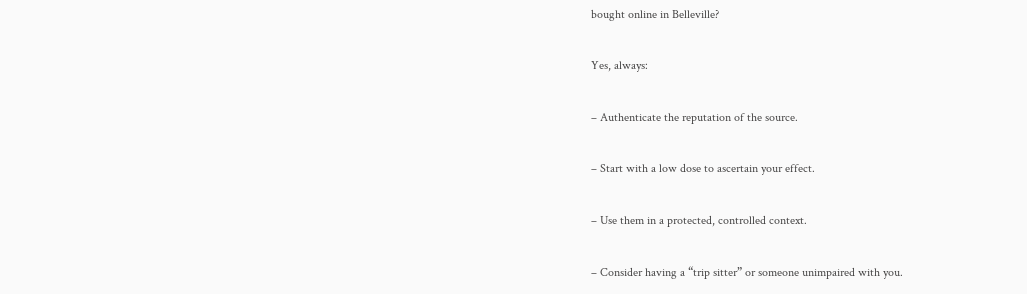bought online in Belleville?

Yes, always:

– Authenticate the reputation of the source.

– Start with a low dose to ascertain your effect.

– Use them in a protected, controlled context.

– Consider having a “trip sitter” or someone unimpaired with you.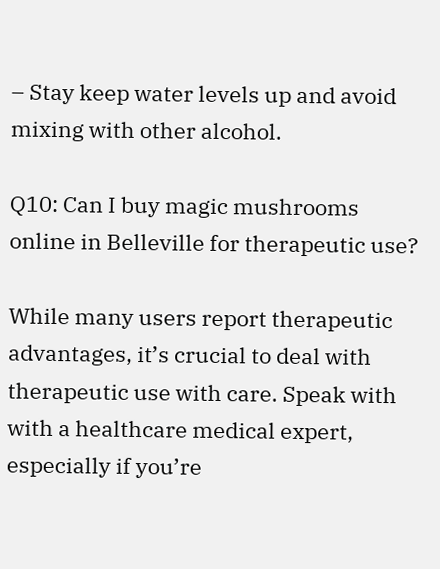– Stay keep water levels up and avoid mixing with other alcohol.

Q10: Can I buy magic mushrooms online in Belleville for therapeutic use?

While many users report therapeutic advantages, it’s crucial to deal with therapeutic use with care. Speak with with a healthcare medical expert, especially if you’re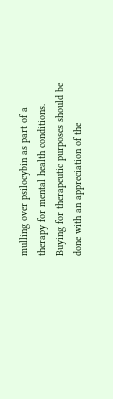mulling over psilocybin as part of a therapy for mental health conditions. Buying for therapeutic purposes should be done with an appreciation of the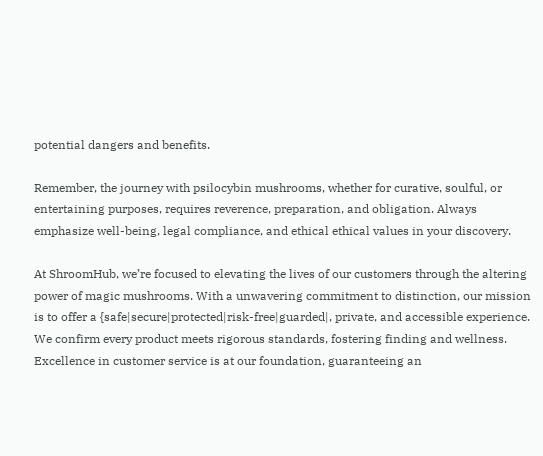potential dangers and benefits.

Remember, the journey with psilocybin mushrooms, whether for curative, soulful, or entertaining purposes, requires reverence, preparation, and obligation. Always emphasize well-being, legal compliance, and ethical ethical values in your discovery.

At ShroomHub, we’re focused to elevating the lives of our customers through the altering power of magic mushrooms. With a unwavering commitment to distinction, our mission is to offer a {safe|secure|protected|risk-free|guarded|, private, and accessible experience. We confirm every product meets rigorous standards, fostering finding and wellness. Excellence in customer service is at our foundation, guaranteeing an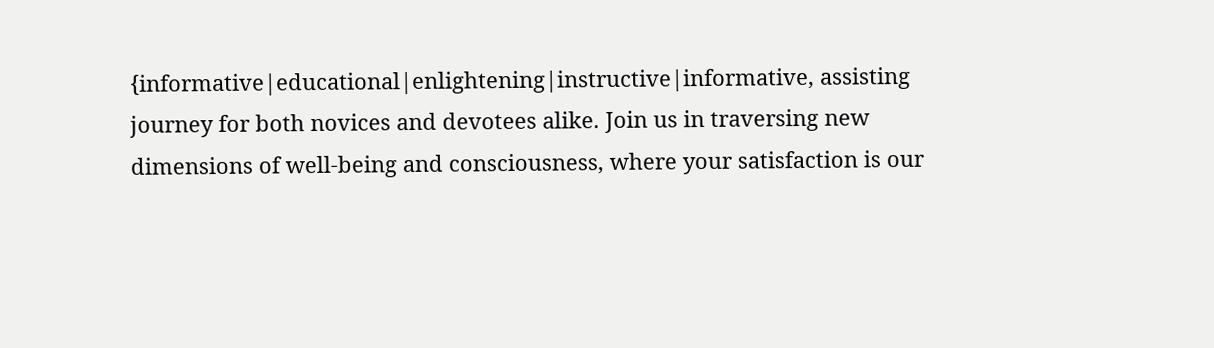{informative|educational|enlightening|instructive|informative, assisting journey for both novices and devotees alike. Join us in traversing new dimensions of well-being and consciousness, where your satisfaction is our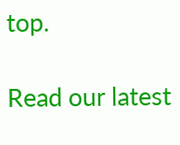top.

Read our latest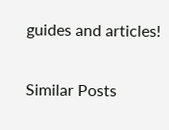guides and articles!

Similar Posts